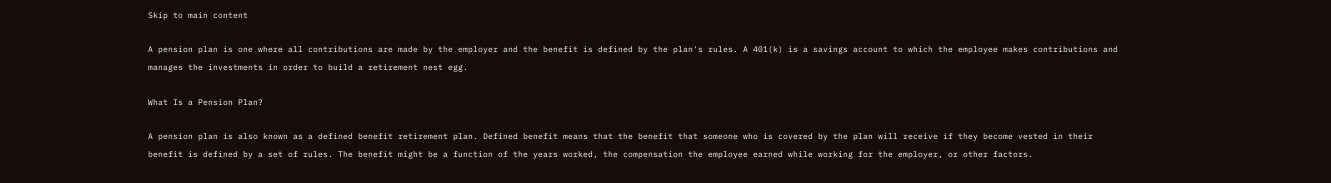Skip to main content

A pension plan is one where all contributions are made by the employer and the benefit is defined by the plan's rules. A 401(k) is a savings account to which the employee makes contributions and manages the investments in order to build a retirement nest egg.

What Is a Pension Plan?

A pension plan is also known as a defined benefit retirement plan. Defined benefit means that the benefit that someone who is covered by the plan will receive if they become vested in their benefit is defined by a set of rules. The benefit might be a function of the years worked, the compensation the employee earned while working for the employer, or other factors.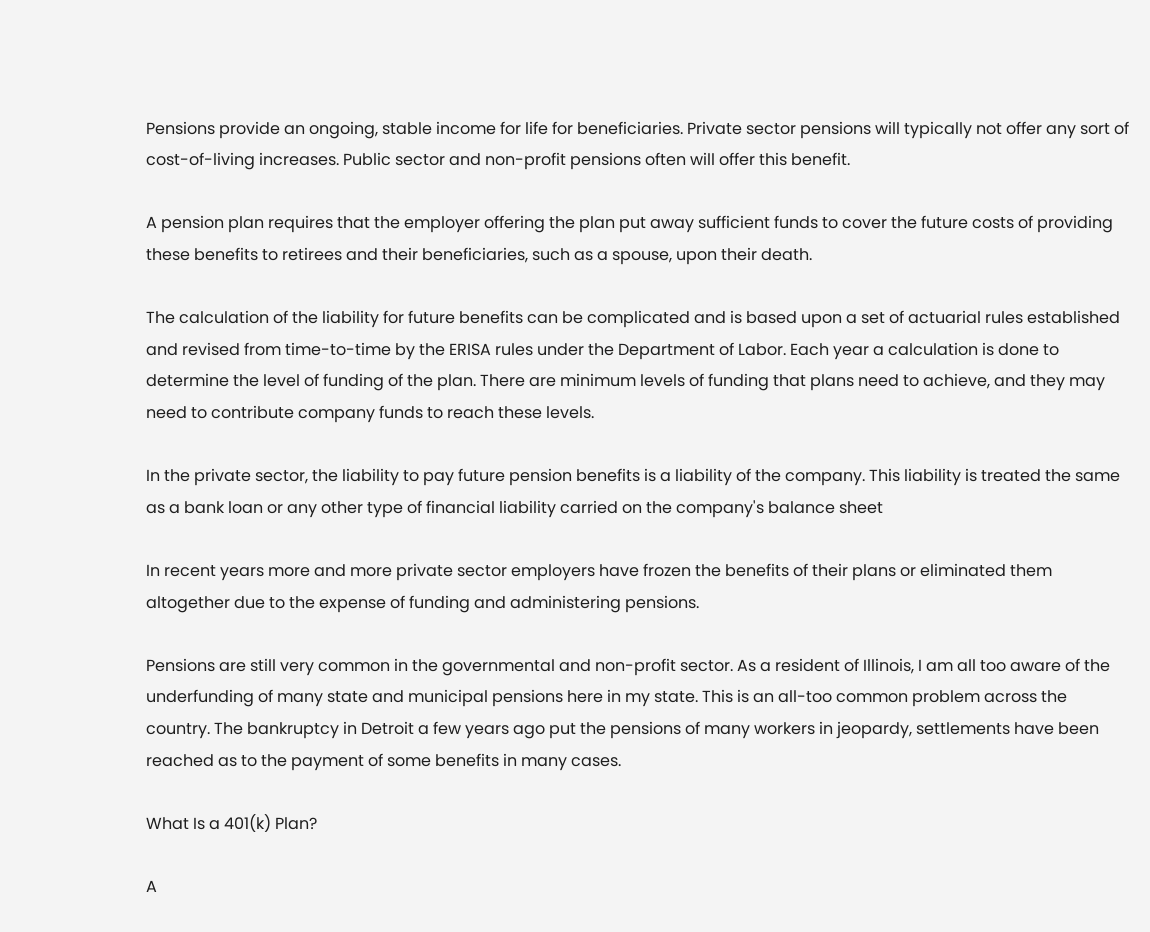Pensions provide an ongoing, stable income for life for beneficiaries. Private sector pensions will typically not offer any sort of cost-of-living increases. Public sector and non-profit pensions often will offer this benefit.

A pension plan requires that the employer offering the plan put away sufficient funds to cover the future costs of providing these benefits to retirees and their beneficiaries, such as a spouse, upon their death.

The calculation of the liability for future benefits can be complicated and is based upon a set of actuarial rules established and revised from time-to-time by the ERISA rules under the Department of Labor. Each year a calculation is done to determine the level of funding of the plan. There are minimum levels of funding that plans need to achieve, and they may need to contribute company funds to reach these levels.

In the private sector, the liability to pay future pension benefits is a liability of the company. This liability is treated the same as a bank loan or any other type of financial liability carried on the company's balance sheet

In recent years more and more private sector employers have frozen the benefits of their plans or eliminated them altogether due to the expense of funding and administering pensions.

Pensions are still very common in the governmental and non-profit sector. As a resident of Illinois, I am all too aware of the underfunding of many state and municipal pensions here in my state. This is an all-too common problem across the country. The bankruptcy in Detroit a few years ago put the pensions of many workers in jeopardy, settlements have been reached as to the payment of some benefits in many cases.

What Is a 401(k) Plan?

A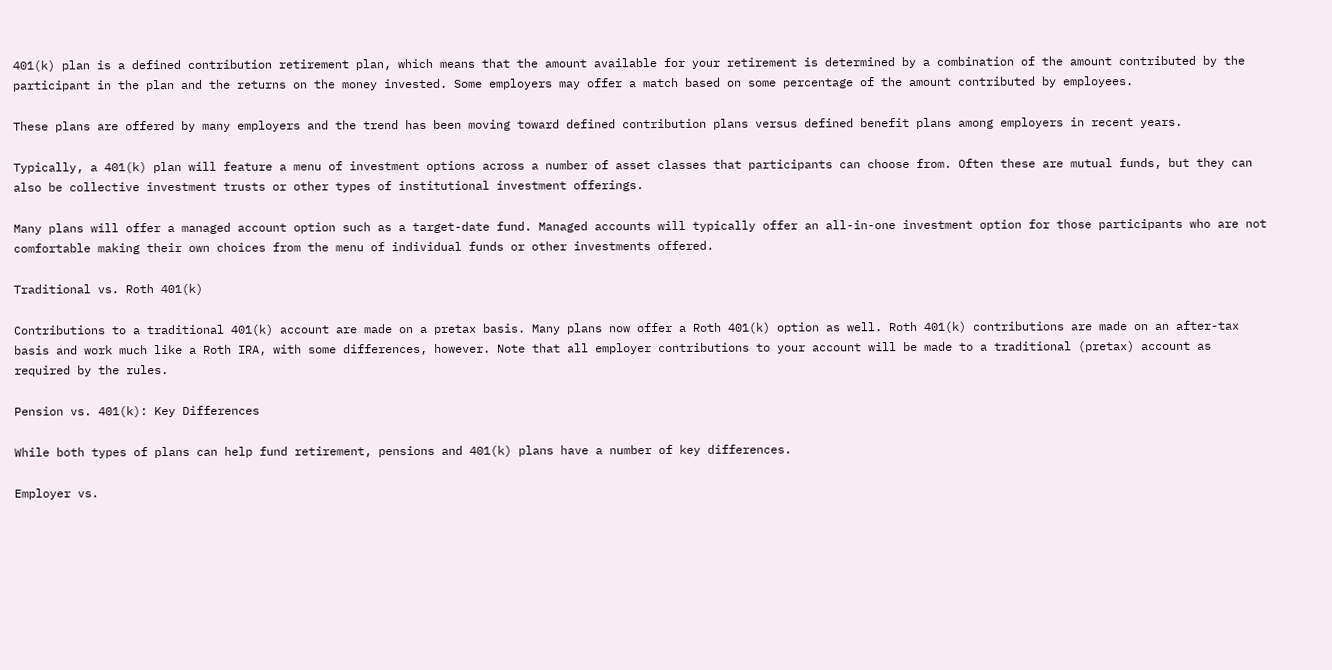401(k) plan is a defined contribution retirement plan, which means that the amount available for your retirement is determined by a combination of the amount contributed by the participant in the plan and the returns on the money invested. Some employers may offer a match based on some percentage of the amount contributed by employees.

These plans are offered by many employers and the trend has been moving toward defined contribution plans versus defined benefit plans among employers in recent years.

Typically, a 401(k) plan will feature a menu of investment options across a number of asset classes that participants can choose from. Often these are mutual funds, but they can also be collective investment trusts or other types of institutional investment offerings.

Many plans will offer a managed account option such as a target-date fund. Managed accounts will typically offer an all-in-one investment option for those participants who are not comfortable making their own choices from the menu of individual funds or other investments offered.

Traditional vs. Roth 401(k)

Contributions to a traditional 401(k) account are made on a pretax basis. Many plans now offer a Roth 401(k) option as well. Roth 401(k) contributions are made on an after-tax basis and work much like a Roth IRA, with some differences, however. Note that all employer contributions to your account will be made to a traditional (pretax) account as required by the rules.

Pension vs. 401(k): Key Differences

While both types of plans can help fund retirement, pensions and 401(k) plans have a number of key differences.

Employer vs.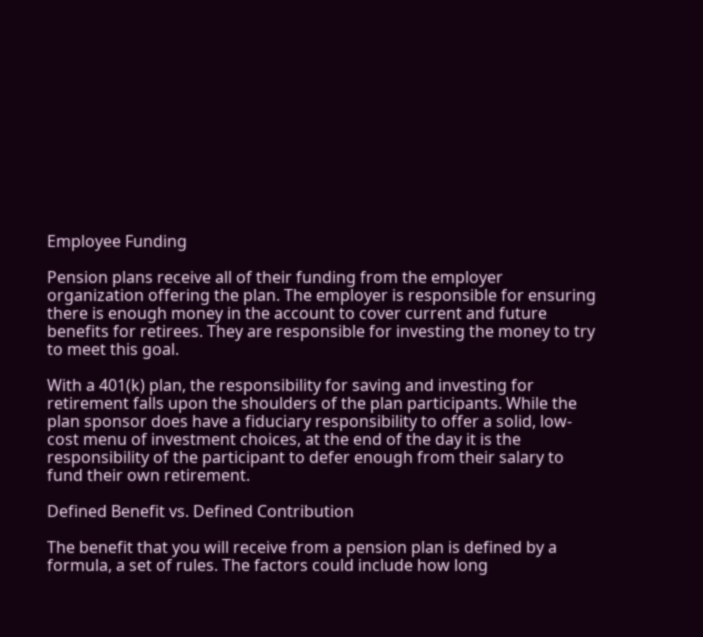Employee Funding

Pension plans receive all of their funding from the employer organization offering the plan. The employer is responsible for ensuring there is enough money in the account to cover current and future benefits for retirees. They are responsible for investing the money to try to meet this goal.

With a 401(k) plan, the responsibility for saving and investing for retirement falls upon the shoulders of the plan participants. While the plan sponsor does have a fiduciary responsibility to offer a solid, low-cost menu of investment choices, at the end of the day it is the responsibility of the participant to defer enough from their salary to fund their own retirement.

Defined Benefit vs. Defined Contribution

The benefit that you will receive from a pension plan is defined by a formula, a set of rules. The factors could include how long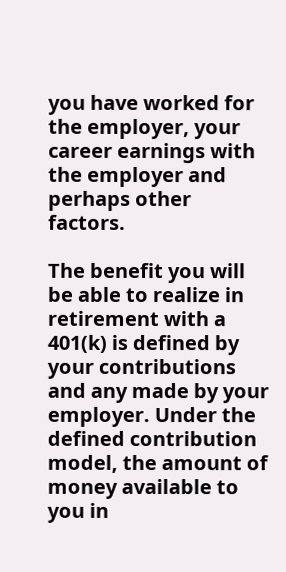you have worked for the employer, your career earnings with the employer and perhaps other factors.

The benefit you will be able to realize in retirement with a 401(k) is defined by your contributions and any made by your employer. Under the defined contribution model, the amount of money available to you in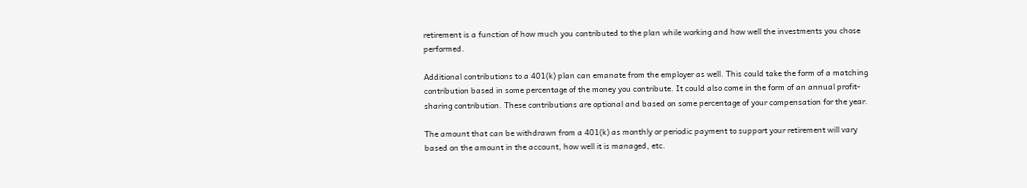retirement is a function of how much you contributed to the plan while working and how well the investments you chose performed.

Additional contributions to a 401(k) plan can emanate from the employer as well. This could take the form of a matching contribution based in some percentage of the money you contribute. It could also come in the form of an annual profit-sharing contribution. These contributions are optional and based on some percentage of your compensation for the year.

The amount that can be withdrawn from a 401(k) as monthly or periodic payment to support your retirement will vary based on the amount in the account, how well it is managed, etc.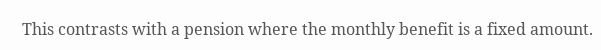This contrasts with a pension where the monthly benefit is a fixed amount.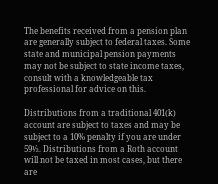The benefits received from a pension plan are generally subject to federal taxes. Some state and municipal pension payments may not be subject to state income taxes, consult with a knowledgeable tax professional for advice on this.

Distributions from a traditional 401(k) account are subject to taxes and may be subject to a 10% penalty if you are under 59½. Distributions from a Roth account will not be taxed in most cases, but there are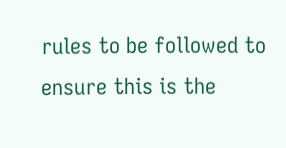rules to be followed to ensure this is the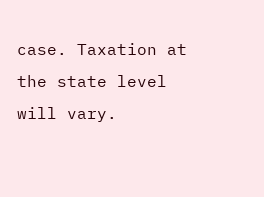case. Taxation at the state level will vary.